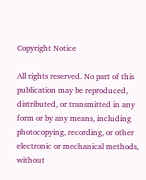Copyright Notice

All rights reserved. No part of this publication may be reproduced, distributed, or transmitted in any form or by any means, including photocopying, recording, or other electronic or mechanical methods, without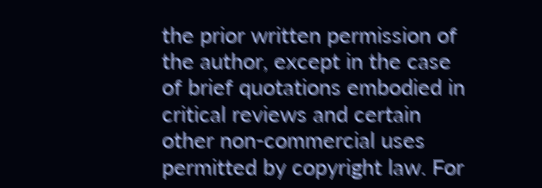the prior written permission of the author, except in the case of brief quotations embodied in critical reviews and certain other non-commercial uses permitted by copyright law. For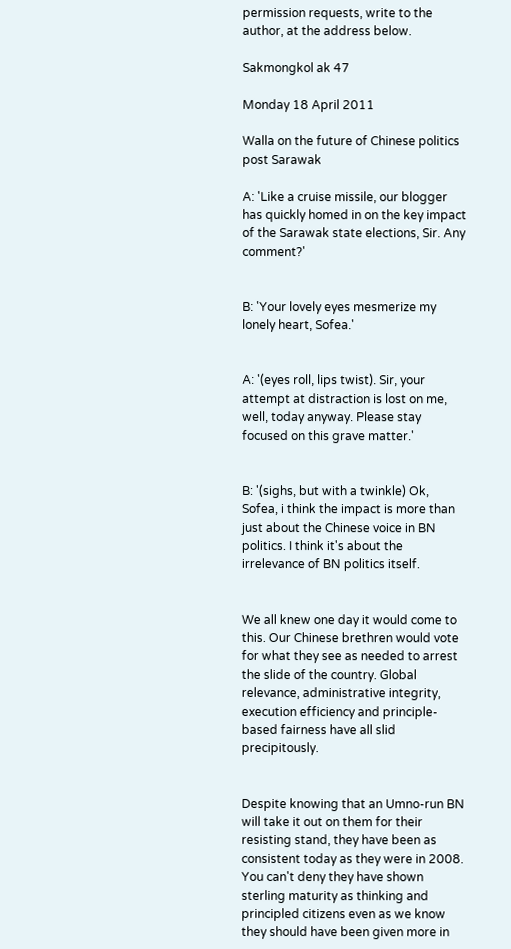permission requests, write to the author, at the address below.

Sakmongkol ak 47

Monday 18 April 2011

Walla on the future of Chinese politics post Sarawak

A: 'Like a cruise missile, our blogger has quickly homed in on the key impact of the Sarawak state elections, Sir. Any comment?'


B: 'Your lovely eyes mesmerize my lonely heart, Sofea.'


A: '(eyes roll, lips twist). Sir, your attempt at distraction is lost on me, well, today anyway. Please stay focused on this grave matter.'


B: '(sighs, but with a twinkle) Ok, Sofea, i think the impact is more than just about the Chinese voice in BN politics. I think it's about the irrelevance of BN politics itself.


We all knew one day it would come to this. Our Chinese brethren would vote for what they see as needed to arrest the slide of the country. Global relevance, administrative integrity, execution efficiency and principle-based fairness have all slid precipitously.


Despite knowing that an Umno-run BN will take it out on them for their resisting stand, they have been as consistent today as they were in 2008. You can't deny they have shown sterling maturity as thinking and principled citizens even as we know they should have been given more in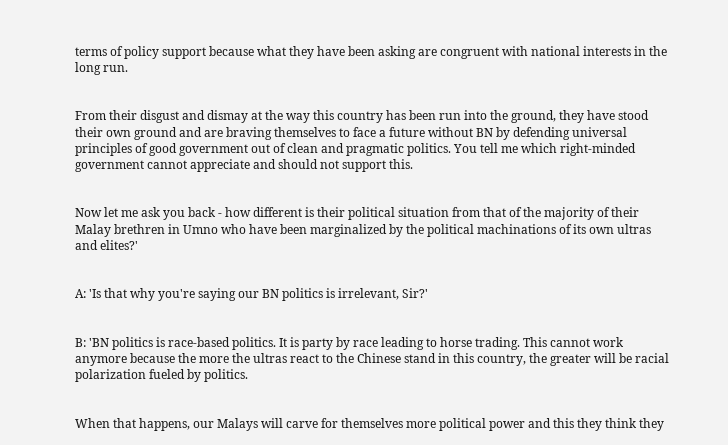terms of policy support because what they have been asking are congruent with national interests in the long run.


From their disgust and dismay at the way this country has been run into the ground, they have stood their own ground and are braving themselves to face a future without BN by defending universal principles of good government out of clean and pragmatic politics. You tell me which right-minded government cannot appreciate and should not support this.


Now let me ask you back - how different is their political situation from that of the majority of their Malay brethren in Umno who have been marginalized by the political machinations of its own ultras and elites?'


A: 'Is that why you're saying our BN politics is irrelevant, Sir?'


B: 'BN politics is race-based politics. It is party by race leading to horse trading. This cannot work anymore because the more the ultras react to the Chinese stand in this country, the greater will be racial polarization fueled by politics.


When that happens, our Malays will carve for themselves more political power and this they think they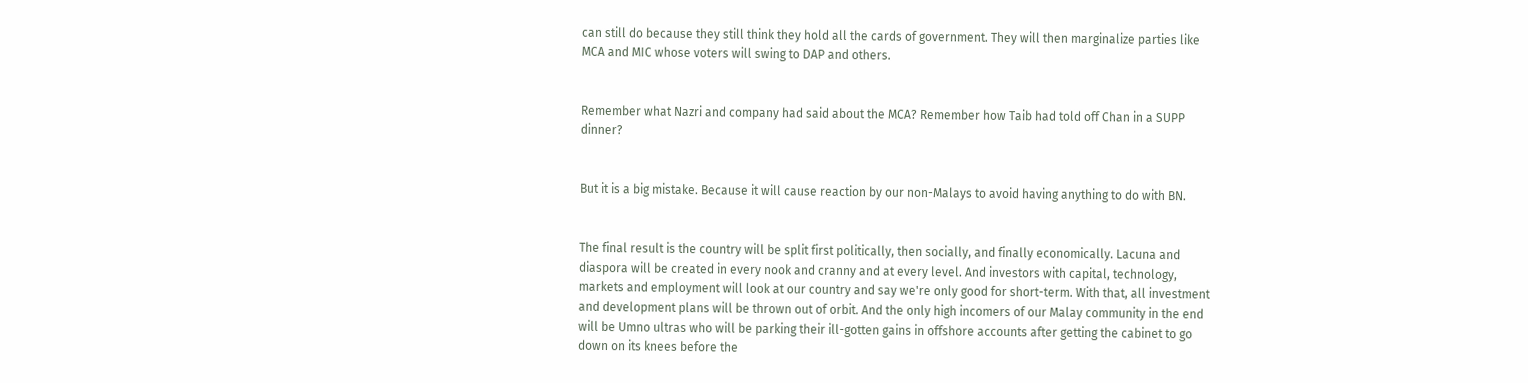can still do because they still think they hold all the cards of government. They will then marginalize parties like MCA and MIC whose voters will swing to DAP and others.


Remember what Nazri and company had said about the MCA? Remember how Taib had told off Chan in a SUPP dinner?


But it is a big mistake. Because it will cause reaction by our non-Malays to avoid having anything to do with BN.


The final result is the country will be split first politically, then socially, and finally economically. Lacuna and diaspora will be created in every nook and cranny and at every level. And investors with capital, technology, markets and employment will look at our country and say we're only good for short-term. With that, all investment and development plans will be thrown out of orbit. And the only high incomers of our Malay community in the end will be Umno ultras who will be parking their ill-gotten gains in offshore accounts after getting the cabinet to go down on its knees before the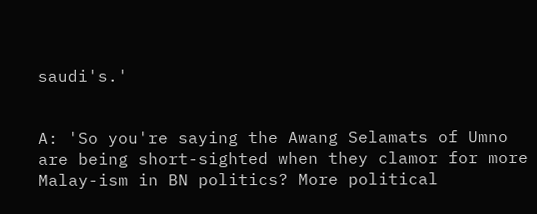saudi's.'


A: 'So you're saying the Awang Selamats of Umno are being short-sighted when they clamor for more Malay-ism in BN politics? More political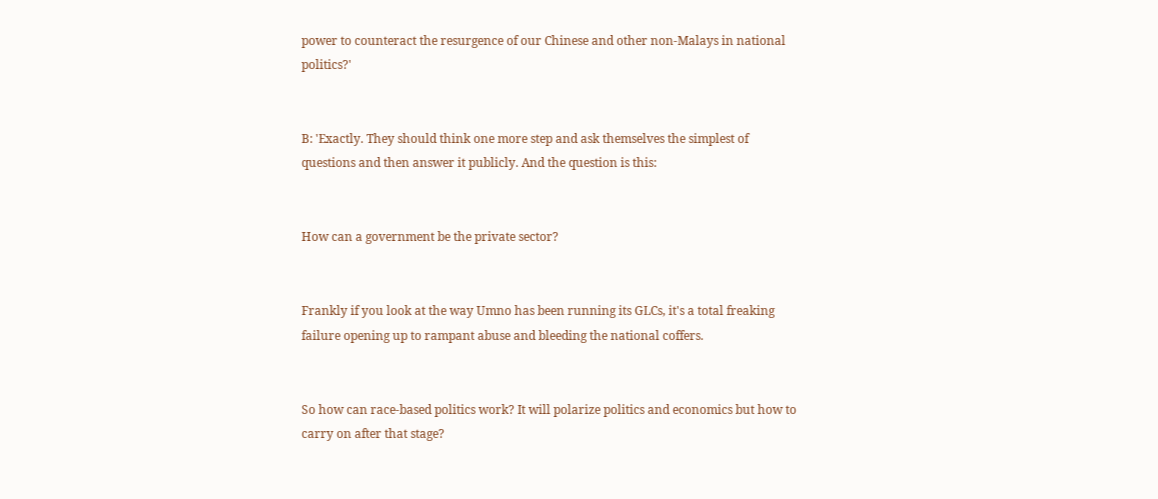power to counteract the resurgence of our Chinese and other non-Malays in national politics?'


B: 'Exactly. They should think one more step and ask themselves the simplest of questions and then answer it publicly. And the question is this:


How can a government be the private sector?


Frankly if you look at the way Umno has been running its GLCs, it's a total freaking failure opening up to rampant abuse and bleeding the national coffers.


So how can race-based politics work? It will polarize politics and economics but how to carry on after that stage?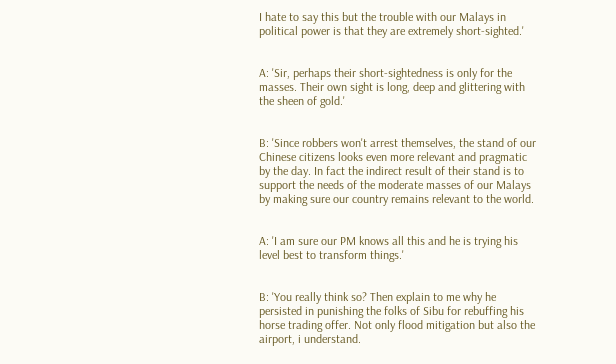I hate to say this but the trouble with our Malays in political power is that they are extremely short-sighted.'


A: 'Sir, perhaps their short-sightedness is only for the masses. Their own sight is long, deep and glittering with the sheen of gold.'


B: 'Since robbers won't arrest themselves, the stand of our Chinese citizens looks even more relevant and pragmatic by the day. In fact the indirect result of their stand is to support the needs of the moderate masses of our Malays by making sure our country remains relevant to the world.


A: 'I am sure our PM knows all this and he is trying his level best to transform things.'


B: 'You really think so? Then explain to me why he persisted in punishing the folks of Sibu for rebuffing his horse trading offer. Not only flood mitigation but also the airport, i understand.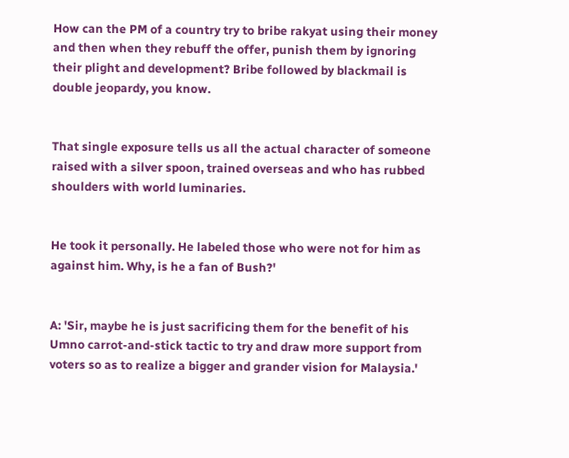How can the PM of a country try to bribe rakyat using their money and then when they rebuff the offer, punish them by ignoring their plight and development? Bribe followed by blackmail is double jeopardy, you know.


That single exposure tells us all the actual character of someone raised with a silver spoon, trained overseas and who has rubbed shoulders with world luminaries.


He took it personally. He labeled those who were not for him as against him. Why, is he a fan of Bush?'


A: 'Sir, maybe he is just sacrificing them for the benefit of his Umno carrot-and-stick tactic to try and draw more support from voters so as to realize a bigger and grander vision for Malaysia.'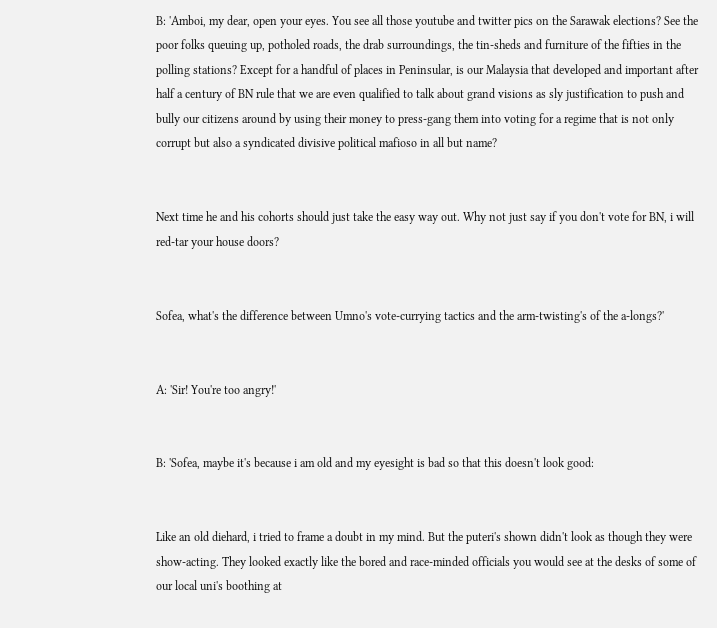B: 'Amboi, my dear, open your eyes. You see all those youtube and twitter pics on the Sarawak elections? See the poor folks queuing up, potholed roads, the drab surroundings, the tin-sheds and furniture of the fifties in the polling stations? Except for a handful of places in Peninsular, is our Malaysia that developed and important after half a century of BN rule that we are even qualified to talk about grand visions as sly justification to push and bully our citizens around by using their money to press-gang them into voting for a regime that is not only corrupt but also a syndicated divisive political mafioso in all but name?


Next time he and his cohorts should just take the easy way out. Why not just say if you don't vote for BN, i will red-tar your house doors?


Sofea, what's the difference between Umno's vote-currying tactics and the arm-twisting's of the a-longs?'


A: 'Sir! You're too angry!'


B: 'Sofea, maybe it's because i am old and my eyesight is bad so that this doesn't look good:


Like an old diehard, i tried to frame a doubt in my mind. But the puteri's shown didn't look as though they were show-acting. They looked exactly like the bored and race-minded officials you would see at the desks of some of our local uni's boothing at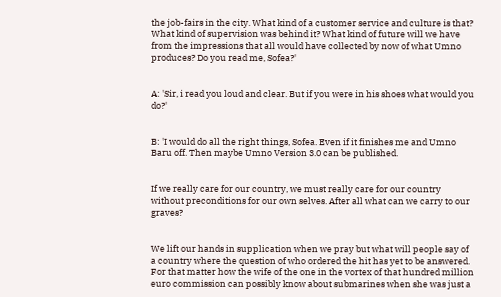the job-fairs in the city. What kind of a customer service and culture is that? What kind of supervision was behind it? What kind of future will we have from the impressions that all would have collected by now of what Umno produces? Do you read me, Sofea?'


A: 'Sir, i read you loud and clear. But if you were in his shoes what would you do?'


B: 'I would do all the right things, Sofea. Even if it finishes me and Umno Baru off. Then maybe Umno Version 3.0 can be published.


If we really care for our country, we must really care for our country without preconditions for our own selves. After all what can we carry to our graves?


We lift our hands in supplication when we pray but what will people say of a country where the question of who ordered the hit has yet to be answered. For that matter how the wife of the one in the vortex of that hundred million euro commission can possibly know about submarines when she was just a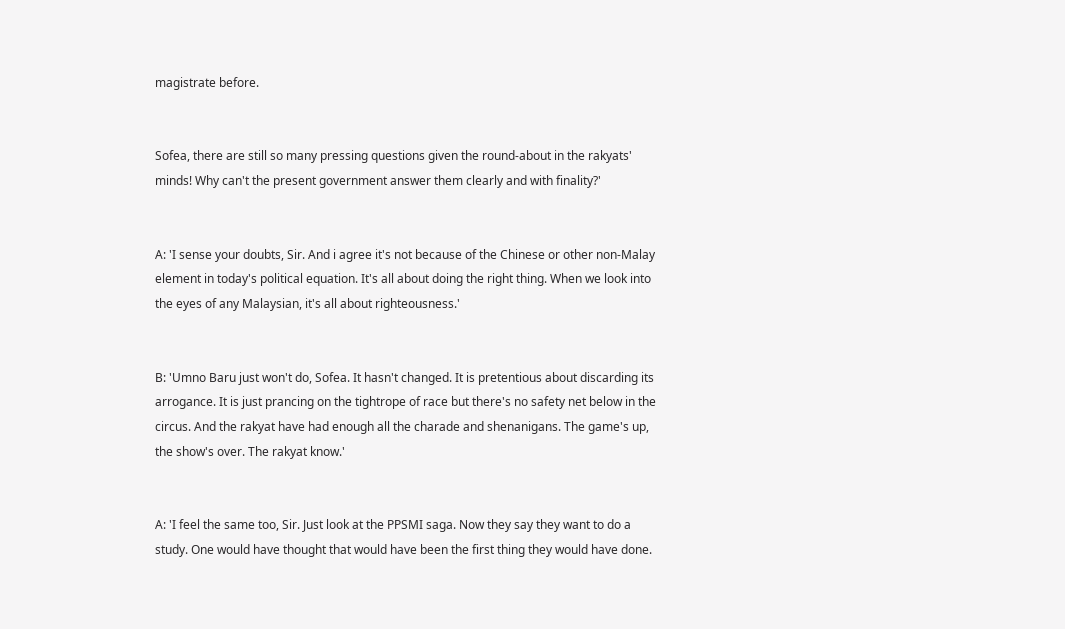magistrate before.


Sofea, there are still so many pressing questions given the round-about in the rakyats' minds! Why can't the present government answer them clearly and with finality?'


A: 'I sense your doubts, Sir. And i agree it's not because of the Chinese or other non-Malay element in today's political equation. It's all about doing the right thing. When we look into the eyes of any Malaysian, it's all about righteousness.'


B: 'Umno Baru just won't do, Sofea. It hasn't changed. It is pretentious about discarding its arrogance. It is just prancing on the tightrope of race but there's no safety net below in the circus. And the rakyat have had enough all the charade and shenanigans. The game's up, the show's over. The rakyat know.'


A: 'I feel the same too, Sir. Just look at the PPSMI saga. Now they say they want to do a study. One would have thought that would have been the first thing they would have done.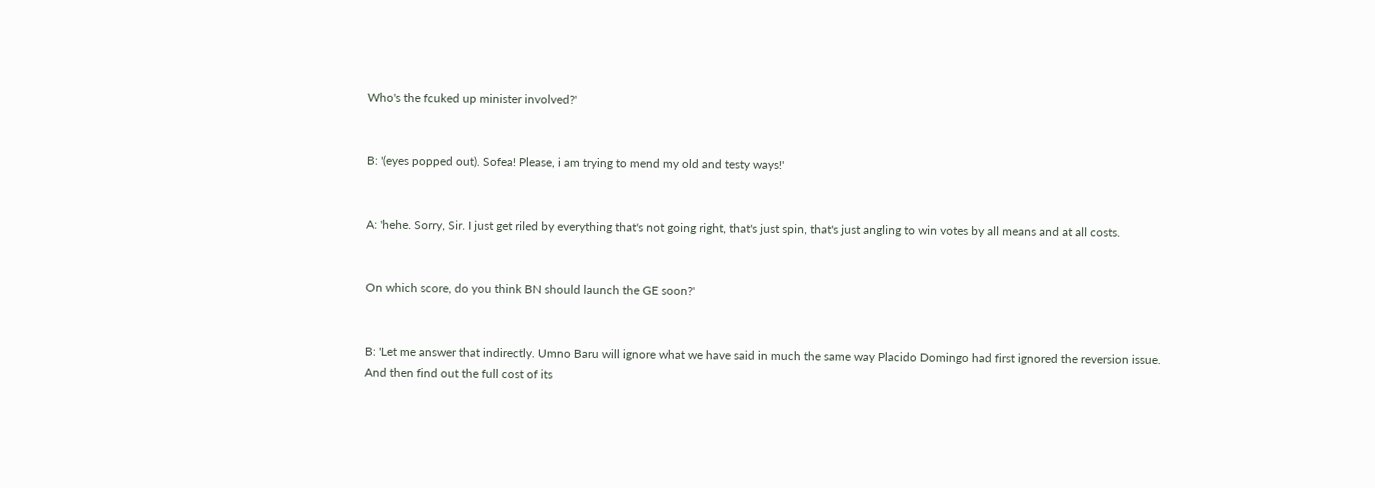Who's the fcuked up minister involved?'


B: '(eyes popped out). Sofea! Please, i am trying to mend my old and testy ways!'


A: 'hehe. Sorry, Sir. I just get riled by everything that's not going right, that's just spin, that's just angling to win votes by all means and at all costs.


On which score, do you think BN should launch the GE soon?'


B: 'Let me answer that indirectly. Umno Baru will ignore what we have said in much the same way Placido Domingo had first ignored the reversion issue. And then find out the full cost of its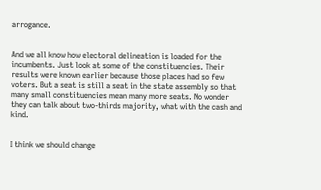arrogance.


And we all know how electoral delineation is loaded for the incumbents. Just look at some of the constituencies. Their results were known earlier because those places had so few voters. But a seat is still a seat in the state assembly so that many small constituencies mean many more seats. No wonder they can talk about two-thirds majority, what with the cash and kind.


I think we should change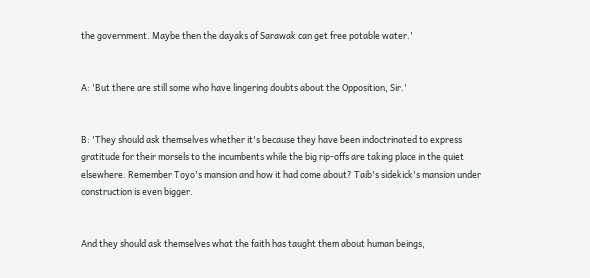the government. Maybe then the dayaks of Sarawak can get free potable water.'


A: 'But there are still some who have lingering doubts about the Opposition, Sir.'


B: 'They should ask themselves whether it's because they have been indoctrinated to express gratitude for their morsels to the incumbents while the big rip-offs are taking place in the quiet elsewhere. Remember Toyo's mansion and how it had come about? Taib's sidekick's mansion under construction is even bigger.


And they should ask themselves what the faith has taught them about human beings,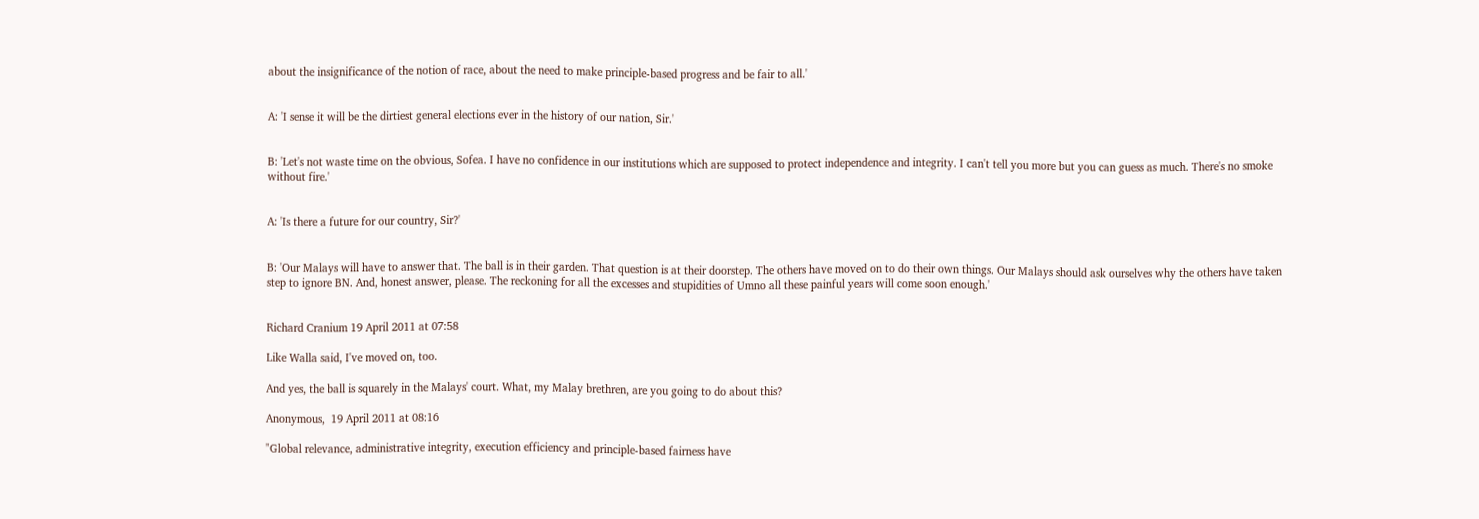about the insignificance of the notion of race, about the need to make principle-based progress and be fair to all.'


A: 'I sense it will be the dirtiest general elections ever in the history of our nation, Sir.'


B: 'Let's not waste time on the obvious, Sofea. I have no confidence in our institutions which are supposed to protect independence and integrity. I can't tell you more but you can guess as much. There's no smoke without fire.'


A: 'Is there a future for our country, Sir?'


B: 'Our Malays will have to answer that. The ball is in their garden. That question is at their doorstep. The others have moved on to do their own things. Our Malays should ask ourselves why the others have taken step to ignore BN. And, honest answer, please. The reckoning for all the excesses and stupidities of Umno all these painful years will come soon enough.'


Richard Cranium 19 April 2011 at 07:58

Like Walla said, I've moved on, too.

And yes, the ball is squarely in the Malays' court. What, my Malay brethren, are you going to do about this?

Anonymous,  19 April 2011 at 08:16

"Global relevance, administrative integrity, execution efficiency and principle-based fairness have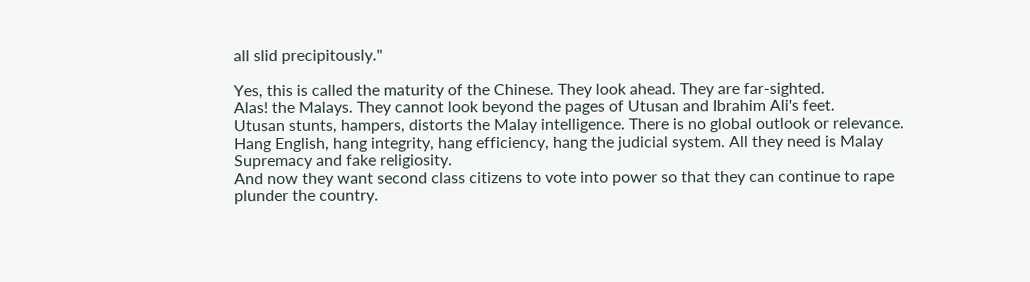all slid precipitously."

Yes, this is called the maturity of the Chinese. They look ahead. They are far-sighted.
Alas! the Malays. They cannot look beyond the pages of Utusan and Ibrahim Ali's feet.
Utusan stunts, hampers, distorts the Malay intelligence. There is no global outlook or relevance.
Hang English, hang integrity, hang efficiency, hang the judicial system. All they need is Malay Supremacy and fake religiosity.
And now they want second class citizens to vote into power so that they can continue to rape plunder the country.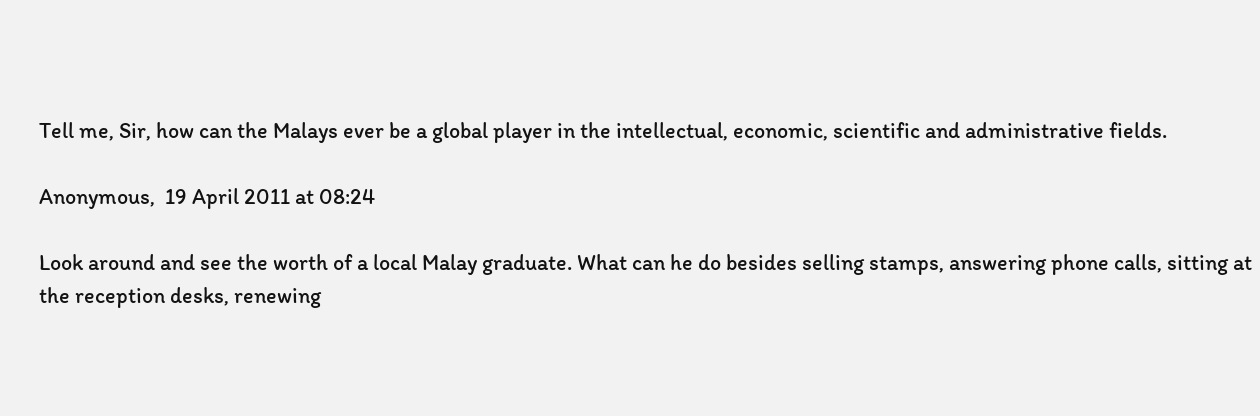Tell me, Sir, how can the Malays ever be a global player in the intellectual, economic, scientific and administrative fields.

Anonymous,  19 April 2011 at 08:24

Look around and see the worth of a local Malay graduate. What can he do besides selling stamps, answering phone calls, sitting at the reception desks, renewing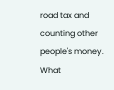road tax and counting other people's money.
What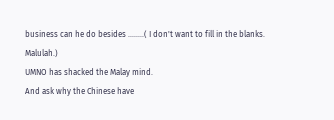business can he do besides ........( I don't want to fill in the blanks. Malulah.)
UMNO has shacked the Malay mind.
And ask why the Chinese have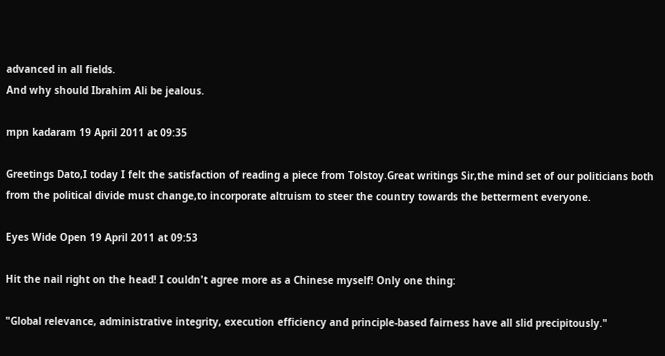advanced in all fields.
And why should Ibrahim Ali be jealous.

mpn kadaram 19 April 2011 at 09:35

Greetings Dato,I today I felt the satisfaction of reading a piece from Tolstoy.Great writings Sir,the mind set of our politicians both from the political divide must change,to incorporate altruism to steer the country towards the betterment everyone.

Eyes Wide Open 19 April 2011 at 09:53

Hit the nail right on the head! I couldn't agree more as a Chinese myself! Only one thing:

"Global relevance, administrative integrity, execution efficiency and principle-based fairness have all slid precipitously."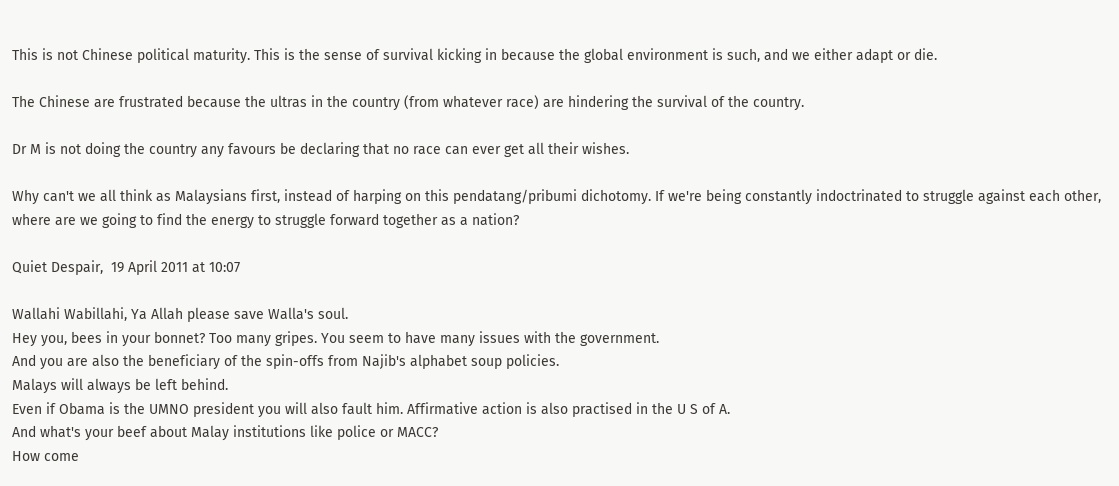This is not Chinese political maturity. This is the sense of survival kicking in because the global environment is such, and we either adapt or die.

The Chinese are frustrated because the ultras in the country (from whatever race) are hindering the survival of the country.

Dr M is not doing the country any favours be declaring that no race can ever get all their wishes.

Why can't we all think as Malaysians first, instead of harping on this pendatang/pribumi dichotomy. If we're being constantly indoctrinated to struggle against each other, where are we going to find the energy to struggle forward together as a nation?

Quiet Despair,  19 April 2011 at 10:07

Wallahi Wabillahi, Ya Allah please save Walla's soul.
Hey you, bees in your bonnet? Too many gripes. You seem to have many issues with the government.
And you are also the beneficiary of the spin-offs from Najib's alphabet soup policies.
Malays will always be left behind.
Even if Obama is the UMNO president you will also fault him. Affirmative action is also practised in the U S of A.
And what's your beef about Malay institutions like police or MACC?
How come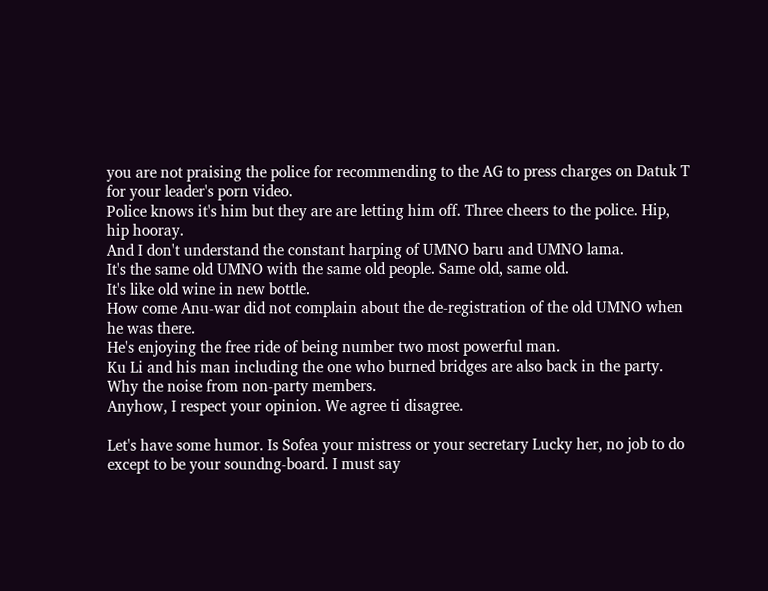you are not praising the police for recommending to the AG to press charges on Datuk T for your leader's porn video.
Police knows it's him but they are are letting him off. Three cheers to the police. Hip, hip hooray.
And I don't understand the constant harping of UMNO baru and UMNO lama.
It's the same old UMNO with the same old people. Same old, same old.
It's like old wine in new bottle.
How come Anu-war did not complain about the de-registration of the old UMNO when he was there.
He's enjoying the free ride of being number two most powerful man.
Ku Li and his man including the one who burned bridges are also back in the party.
Why the noise from non-party members.
Anyhow, I respect your opinion. We agree ti disagree.

Let's have some humor. Is Sofea your mistress or your secretary Lucky her, no job to do except to be your soundng-board. I must say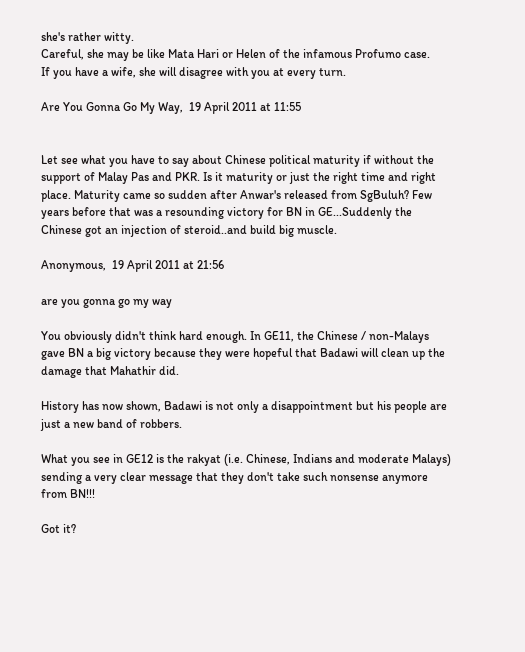she's rather witty.
Careful, she may be like Mata Hari or Helen of the infamous Profumo case.
If you have a wife, she will disagree with you at every turn.

Are You Gonna Go My Way,  19 April 2011 at 11:55


Let see what you have to say about Chinese political maturity if without the support of Malay Pas and PKR. Is it maturity or just the right time and right place. Maturity came so sudden after Anwar's released from SgBuluh? Few years before that was a resounding victory for BN in GE...Suddenly the Chinese got an injection of steroid..and build big muscle.

Anonymous,  19 April 2011 at 21:56

are you gonna go my way

You obviously didn't think hard enough. In GE11, the Chinese / non-Malays gave BN a big victory because they were hopeful that Badawi will clean up the damage that Mahathir did.

History has now shown, Badawi is not only a disappointment but his people are just a new band of robbers.

What you see in GE12 is the rakyat (i.e. Chinese, Indians and moderate Malays) sending a very clear message that they don't take such nonsense anymore from BN!!!

Got it?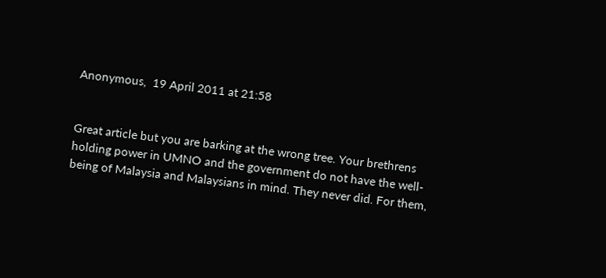Anonymous,  19 April 2011 at 21:58


Great article but you are barking at the wrong tree. Your brethrens holding power in UMNO and the government do not have the well-being of Malaysia and Malaysians in mind. They never did. For them,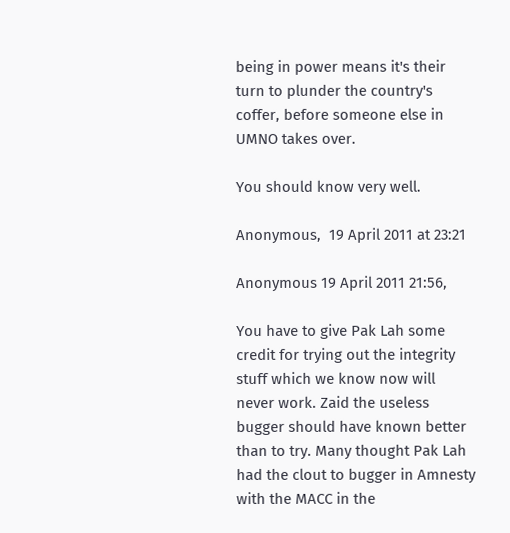being in power means it's their turn to plunder the country's coffer, before someone else in UMNO takes over.

You should know very well.

Anonymous,  19 April 2011 at 23:21

Anonymous 19 April 2011 21:56,

You have to give Pak Lah some credit for trying out the integrity stuff which we know now will never work. Zaid the useless bugger should have known better than to try. Many thought Pak Lah had the clout to bugger in Amnesty with the MACC in the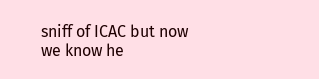sniff of ICAC but now we know he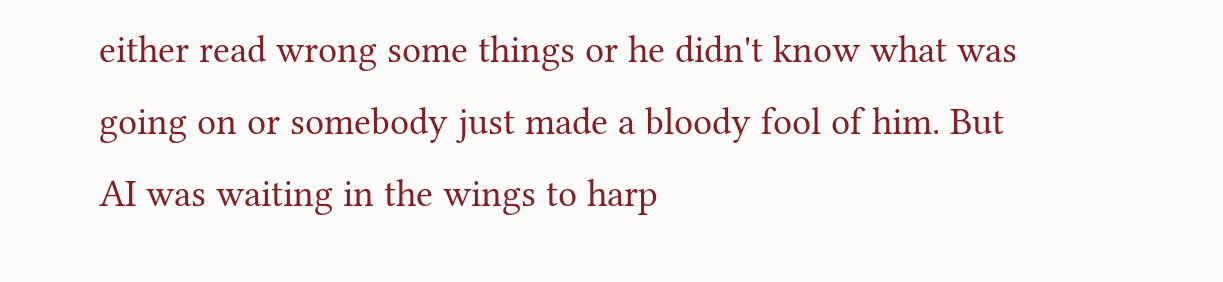either read wrong some things or he didn't know what was going on or somebody just made a bloody fool of him. But AI was waiting in the wings to harp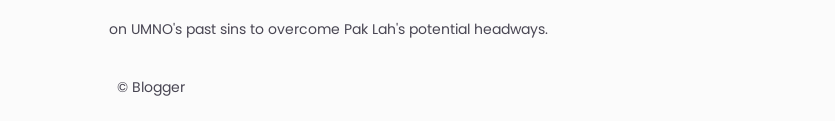on UMNO's past sins to overcome Pak Lah's potential headways.

  © Blogger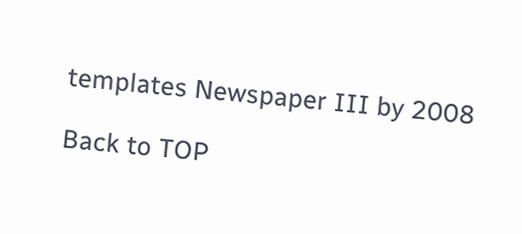templates Newspaper III by 2008

Back to TOP